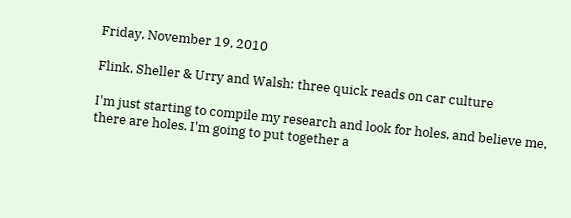Friday, November 19, 2010

Flink, Sheller & Urry and Walsh: three quick reads on car culture

I'm just starting to compile my research and look for holes, and believe me, there are holes. I'm going to put together a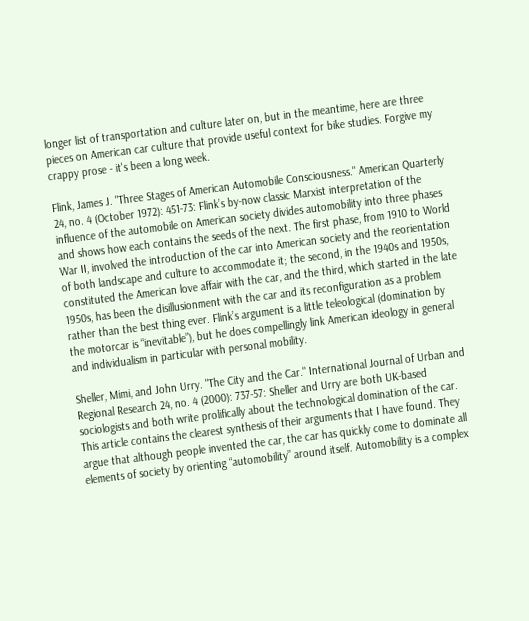longer list of transportation and culture later on, but in the meantime, here are three pieces on American car culture that provide useful context for bike studies. Forgive my crappy prose - it's been a long week.

Flink, James J. "Three Stages of American Automobile Consciousness." American Quarterly 24, no. 4 (October 1972): 451-73: Flink’s by-now classic Marxist interpretation of the influence of the automobile on American society divides automobility into three phases and shows how each contains the seeds of the next. The first phase, from 1910 to World War II, involved the introduction of the car into American society and the reorientation of both landscape and culture to accommodate it; the second, in the 1940s and 1950s, constituted the American love affair with the car, and the third, which started in the late 1950s, has been the disillusionment with the car and its reconfiguration as a problem rather than the best thing ever. Flink’s argument is a little teleological (domination by the motorcar is “inevitable”), but he does compellingly link American ideology in general and individualism in particular with personal mobility.

Sheller, Mimi, and John Urry. "The City and the Car." International Journal of Urban and Regional Research 24, no. 4 (2000): 737-57: Sheller and Urry are both UK-based sociologists and both write prolifically about the technological domination of the car. This article contains the clearest synthesis of their arguments that I have found. They argue that although people invented the car, the car has quickly come to dominate all elements of society by orienting “automobility” around itself. Automobility is a complex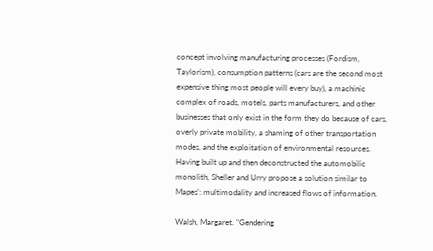concept involving manufacturing processes (Fordism, Taylorism), consumption patterns (cars are the second most expensive thing most people will every buy), a machinic complex of roads, motels, parts manufacturers, and other businesses that only exist in the form they do because of cars, overly private mobility, a shaming of other transportation modes, and the exploitation of environmental resources. Having built up and then deconstructed the automobilic monolith, Sheller and Urry propose a solution similar to Mapes’: multimodality and increased flows of information.

Walsh, Margaret. "Gendering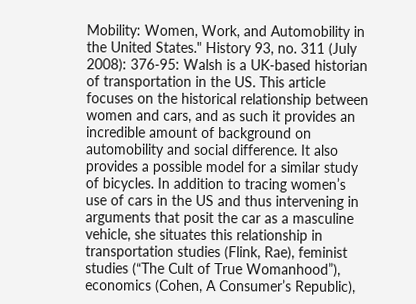Mobility: Women, Work, and Automobility in the United States." History 93, no. 311 (July 2008): 376-95: Walsh is a UK-based historian of transportation in the US. This article focuses on the historical relationship between women and cars, and as such it provides an incredible amount of background on automobility and social difference. It also provides a possible model for a similar study of bicycles. In addition to tracing women’s use of cars in the US and thus intervening in arguments that posit the car as a masculine vehicle, she situates this relationship in transportation studies (Flink, Rae), feminist studies (“The Cult of True Womanhood”), economics (Cohen, A Consumer’s Republic),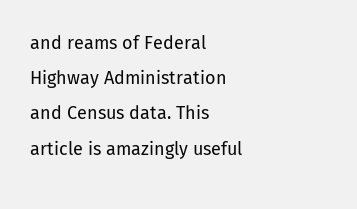and reams of Federal Highway Administration and Census data. This article is amazingly useful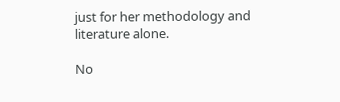just for her methodology and literature alone.

No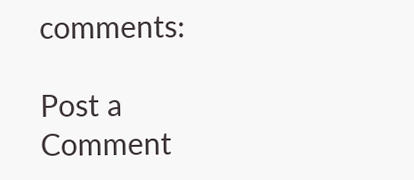comments:

Post a Comment